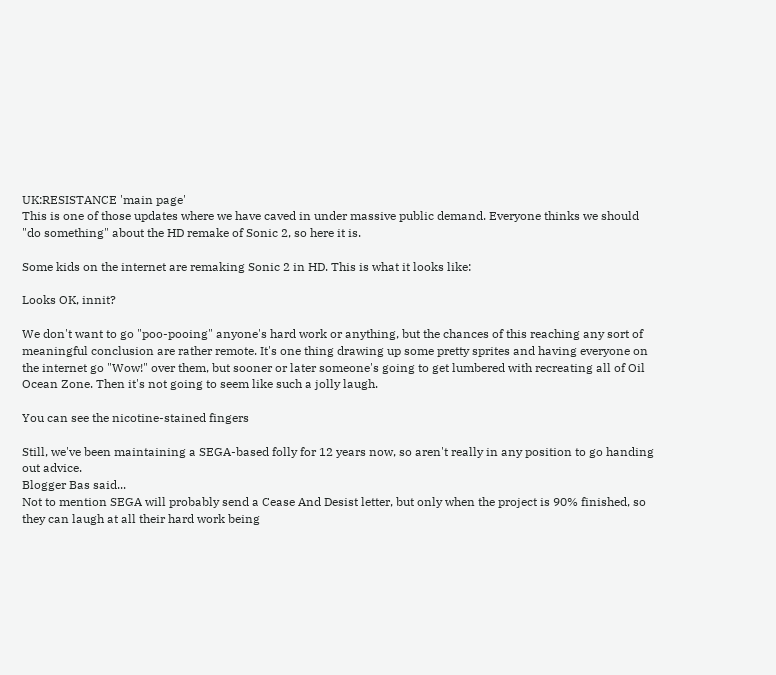UK:RESISTANCE 'main page'
This is one of those updates where we have caved in under massive public demand. Everyone thinks we should "do something" about the HD remake of Sonic 2, so here it is.

Some kids on the internet are remaking Sonic 2 in HD. This is what it looks like:

Looks OK, innit?

We don't want to go "poo-pooing" anyone's hard work or anything, but the chances of this reaching any sort of meaningful conclusion are rather remote. It's one thing drawing up some pretty sprites and having everyone on the internet go "Wow!" over them, but sooner or later someone's going to get lumbered with recreating all of Oil Ocean Zone. Then it's not going to seem like such a jolly laugh.

You can see the nicotine-stained fingers

Still, we've been maintaining a SEGA-based folly for 12 years now, so aren't really in any position to go handing out advice.
Blogger Bas said...
Not to mention SEGA will probably send a Cease And Desist letter, but only when the project is 90% finished, so they can laugh at all their hard work being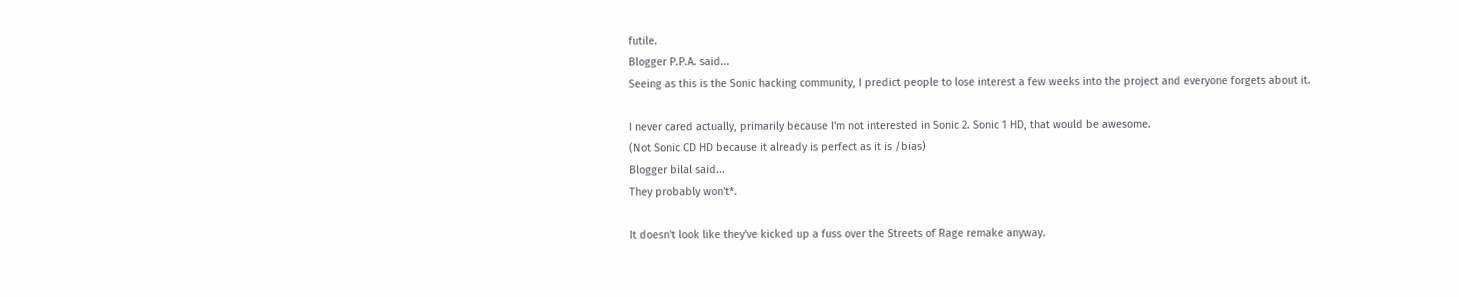futile.
Blogger P.P.A. said...
Seeing as this is the Sonic hacking community, I predict people to lose interest a few weeks into the project and everyone forgets about it.

I never cared actually, primarily because I'm not interested in Sonic 2. Sonic 1 HD, that would be awesome.
(Not Sonic CD HD because it already is perfect as it is /bias)
Blogger bilal said...
They probably won't*.

It doesn't look like they've kicked up a fuss over the Streets of Rage remake anyway.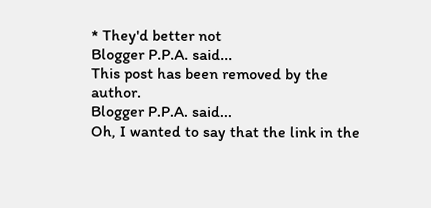* They'd better not
Blogger P.P.A. said...
This post has been removed by the author.
Blogger P.P.A. said...
Oh, I wanted to say that the link in the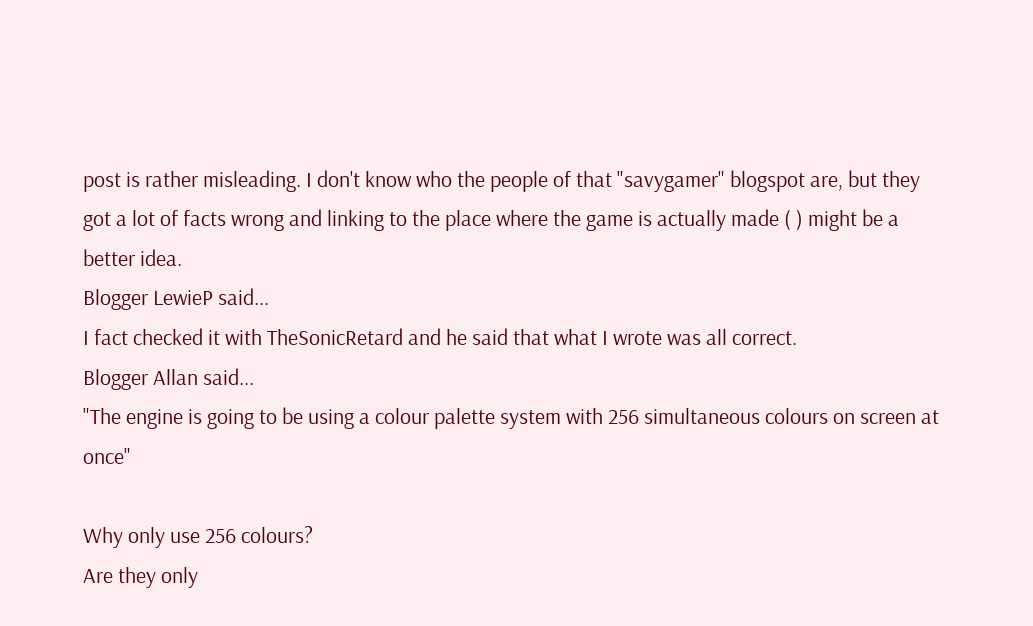post is rather misleading. I don't know who the people of that "savygamer" blogspot are, but they got a lot of facts wrong and linking to the place where the game is actually made ( ) might be a better idea.
Blogger LewieP said...
I fact checked it with TheSonicRetard and he said that what I wrote was all correct.
Blogger Allan said...
"The engine is going to be using a colour palette system with 256 simultaneous colours on screen at once"

Why only use 256 colours?
Are they only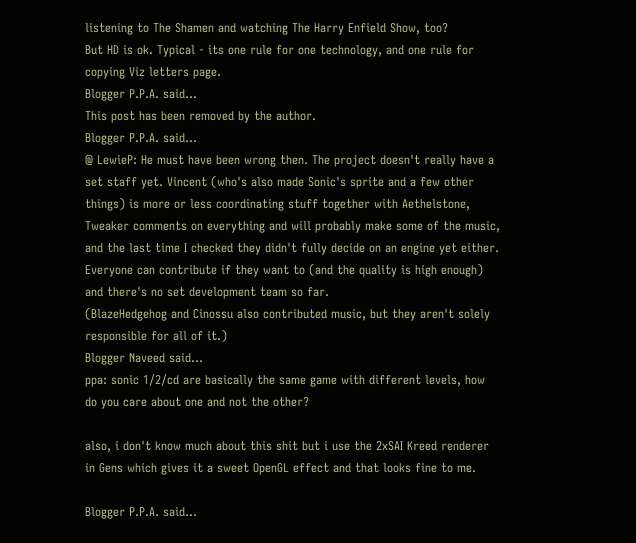listening to The Shamen and watching The Harry Enfield Show, too?
But HD is ok. Typical - its one rule for one technology, and one rule for copying Viz letters page.
Blogger P.P.A. said...
This post has been removed by the author.
Blogger P.P.A. said...
@ LewieP: He must have been wrong then. The project doesn't really have a set staff yet. Vincent (who's also made Sonic's sprite and a few other things) is more or less coordinating stuff together with Aethelstone, Tweaker comments on everything and will probably make some of the music, and the last time I checked they didn't fully decide on an engine yet either. Everyone can contribute if they want to (and the quality is high enough) and there's no set development team so far.
(BlazeHedgehog and Cinossu also contributed music, but they aren't solely responsible for all of it.)
Blogger Naveed said...
ppa: sonic 1/2/cd are basically the same game with different levels, how do you care about one and not the other?

also, i don't know much about this shit but i use the 2xSAI Kreed renderer in Gens which gives it a sweet OpenGL effect and that looks fine to me.

Blogger P.P.A. said...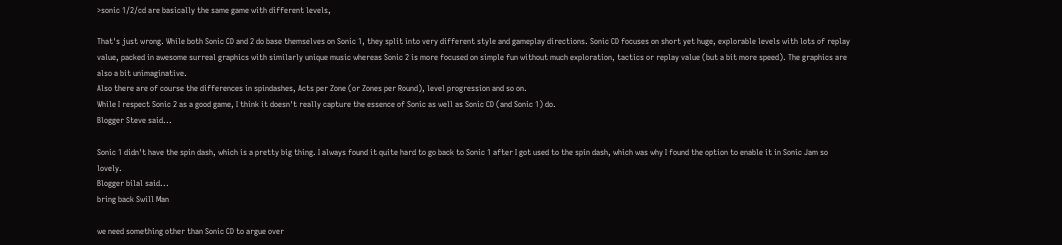>sonic 1/2/cd are basically the same game with different levels,

That's just wrong. While both Sonic CD and 2 do base themselves on Sonic 1, they split into very different style and gameplay directions. Sonic CD focuses on short yet huge, explorable levels with lots of replay value, packed in awesome surreal graphics with similarly unique music whereas Sonic 2 is more focused on simple fun without much exploration, tactics or replay value (but a bit more speed). The graphics are also a bit unimaginative.
Also there are of course the differences in spindashes, Acts per Zone (or Zones per Round), level progression and so on.
While I respect Sonic 2 as a good game, I think it doesn't really capture the essence of Sonic as well as Sonic CD (and Sonic 1) do.
Blogger Steve said...

Sonic 1 didn't have the spin dash, which is a pretty big thing. I always found it quite hard to go back to Sonic 1 after I got used to the spin dash, which was why I found the option to enable it in Sonic Jam so lovely.
Blogger bilal said...
bring back Swill Man

we need something other than Sonic CD to argue over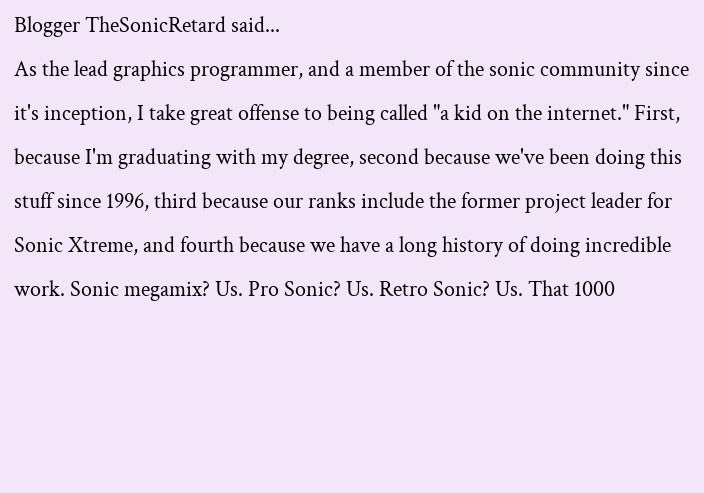Blogger TheSonicRetard said...
As the lead graphics programmer, and a member of the sonic community since it's inception, I take great offense to being called "a kid on the internet." First, because I'm graduating with my degree, second because we've been doing this stuff since 1996, third because our ranks include the former project leader for Sonic Xtreme, and fourth because we have a long history of doing incredible work. Sonic megamix? Us. Pro Sonic? Us. Retro Sonic? Us. That 1000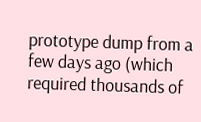prototype dump from a few days ago (which required thousands of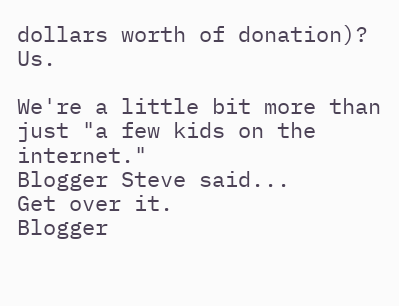dollars worth of donation)? Us.

We're a little bit more than just "a few kids on the internet."
Blogger Steve said...
Get over it.
Blogger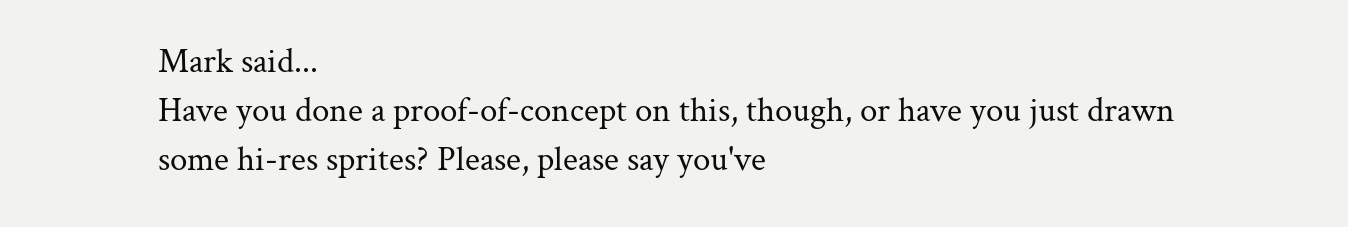Mark said...
Have you done a proof-of-concept on this, though, or have you just drawn some hi-res sprites? Please, please say you've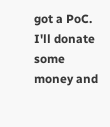got a PoC. I'll donate some money and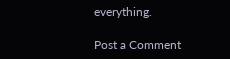everything.

Post a Comment